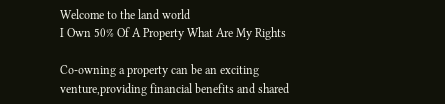Welcome to the land world
I Own 50% Of A Property What Are My Rights

Co-owning a property can be an exciting venture,providing financial benefits and shared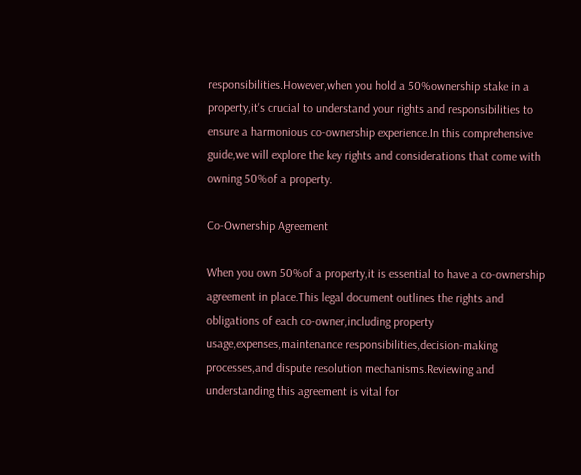responsibilities.However,when you hold a 50%ownership stake in a property,it's crucial to understand your rights and responsibilities to ensure a harmonious co-ownership experience.In this comprehensive guide,we will explore the key rights and considerations that come with owning 50%of a property.

Co-Ownership Agreement

When you own 50%of a property,it is essential to have a co-ownership agreement in place.This legal document outlines the rights and obligations of each co-owner,including property usage,expenses,maintenance responsibilities,decision-making processes,and dispute resolution mechanisms.Reviewing and understanding this agreement is vital for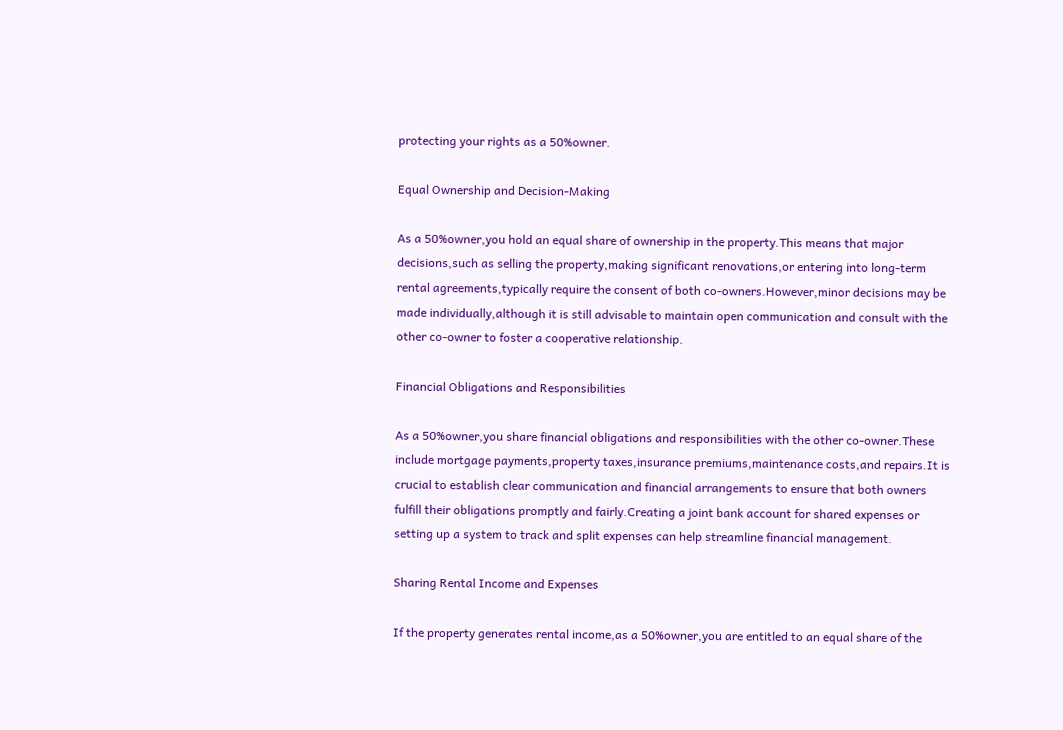protecting your rights as a 50%owner.

Equal Ownership and Decision-Making

As a 50%owner,you hold an equal share of ownership in the property.This means that major decisions,such as selling the property,making significant renovations,or entering into long-term rental agreements,typically require the consent of both co-owners.However,minor decisions may be made individually,although it is still advisable to maintain open communication and consult with the other co-owner to foster a cooperative relationship.

Financial Obligations and Responsibilities

As a 50%owner,you share financial obligations and responsibilities with the other co-owner.These include mortgage payments,property taxes,insurance premiums,maintenance costs,and repairs.It is crucial to establish clear communication and financial arrangements to ensure that both owners fulfill their obligations promptly and fairly.Creating a joint bank account for shared expenses or setting up a system to track and split expenses can help streamline financial management.

Sharing Rental Income and Expenses

If the property generates rental income,as a 50%owner,you are entitled to an equal share of the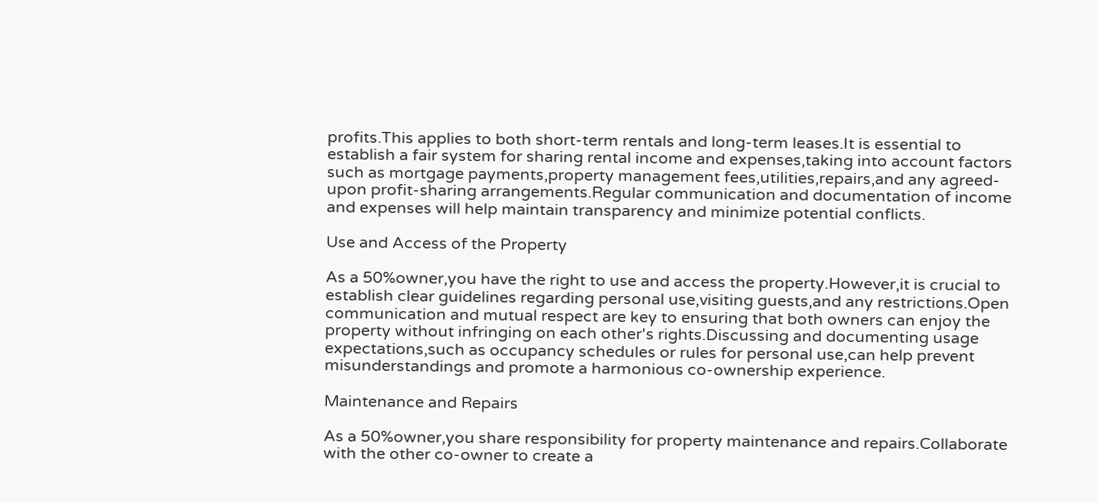profits.This applies to both short-term rentals and long-term leases.It is essential to establish a fair system for sharing rental income and expenses,taking into account factors such as mortgage payments,property management fees,utilities,repairs,and any agreed-upon profit-sharing arrangements.Regular communication and documentation of income and expenses will help maintain transparency and minimize potential conflicts.

Use and Access of the Property

As a 50%owner,you have the right to use and access the property.However,it is crucial to establish clear guidelines regarding personal use,visiting guests,and any restrictions.Open communication and mutual respect are key to ensuring that both owners can enjoy the property without infringing on each other's rights.Discussing and documenting usage expectations,such as occupancy schedules or rules for personal use,can help prevent misunderstandings and promote a harmonious co-ownership experience.

Maintenance and Repairs

As a 50%owner,you share responsibility for property maintenance and repairs.Collaborate with the other co-owner to create a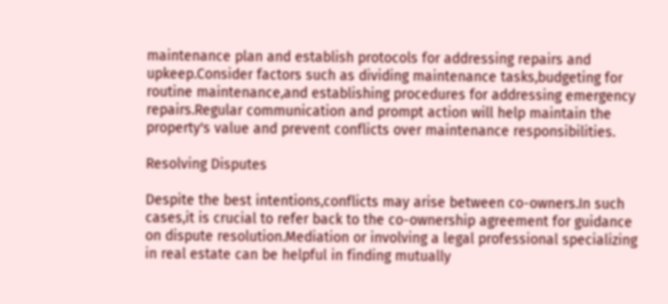maintenance plan and establish protocols for addressing repairs and upkeep.Consider factors such as dividing maintenance tasks,budgeting for routine maintenance,and establishing procedures for addressing emergency repairs.Regular communication and prompt action will help maintain the property's value and prevent conflicts over maintenance responsibilities.

Resolving Disputes

Despite the best intentions,conflicts may arise between co-owners.In such cases,it is crucial to refer back to the co-ownership agreement for guidance on dispute resolution.Mediation or involving a legal professional specializing in real estate can be helpful in finding mutually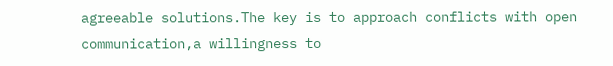agreeable solutions.The key is to approach conflicts with open communication,a willingness to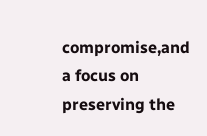compromise,and a focus on preserving the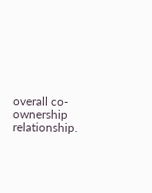overall co-ownership relationship.